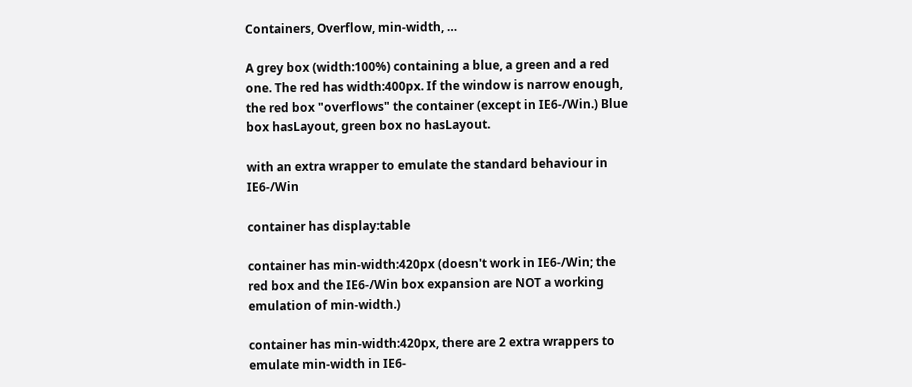Containers, Overflow, min-width, …

A grey box (width:100%) containing a blue, a green and a red one. The red has width:400px. If the window is narrow enough, the red box "overflows" the container (except in IE6-/Win.) Blue box hasLayout, green box no hasLayout.

with an extra wrapper to emulate the standard behaviour in IE6-/Win

container has display:table

container has min-width:420px (doesn't work in IE6-/Win; the red box and the IE6-/Win box expansion are NOT a working emulation of min-width.)

container has min-width:420px, there are 2 extra wrappers to emulate min-width in IE6-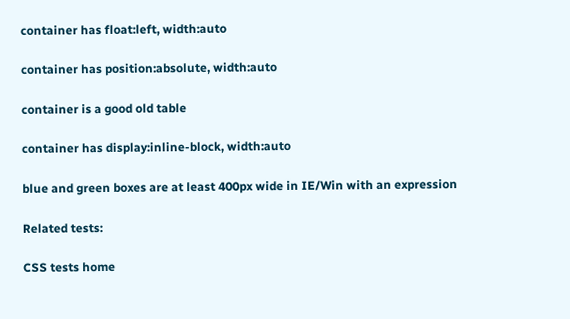container has float:left, width:auto

container has position:absolute, width:auto

container is a good old table

container has display:inline-block, width:auto

blue and green boxes are at least 400px wide in IE/Win with an expression

Related tests:

CSS tests home